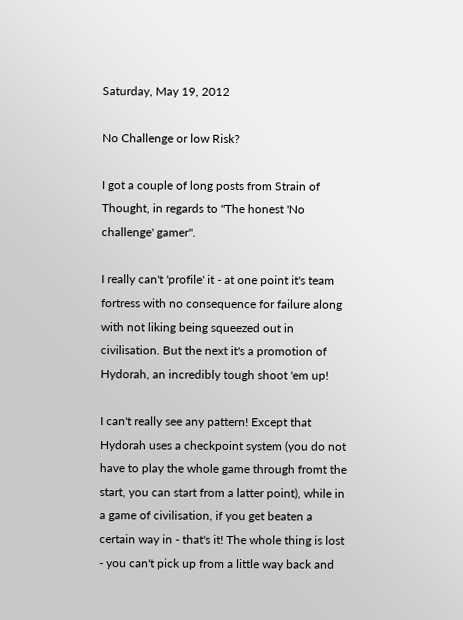Saturday, May 19, 2012

No Challenge or low Risk?

I got a couple of long posts from Strain of Thought, in regards to "The honest 'No challenge' gamer".

I really can't 'profile' it - at one point it's team fortress with no consequence for failure along with not liking being squeezed out in civilisation. But the next it's a promotion of Hydorah, an incredibly tough shoot 'em up!

I can't really see any pattern! Except that Hydorah uses a checkpoint system (you do not have to play the whole game through fromt the start, you can start from a latter point), while in a game of civilisation, if you get beaten a certain way in - that's it! The whole thing is lost - you can't pick up from a little way back and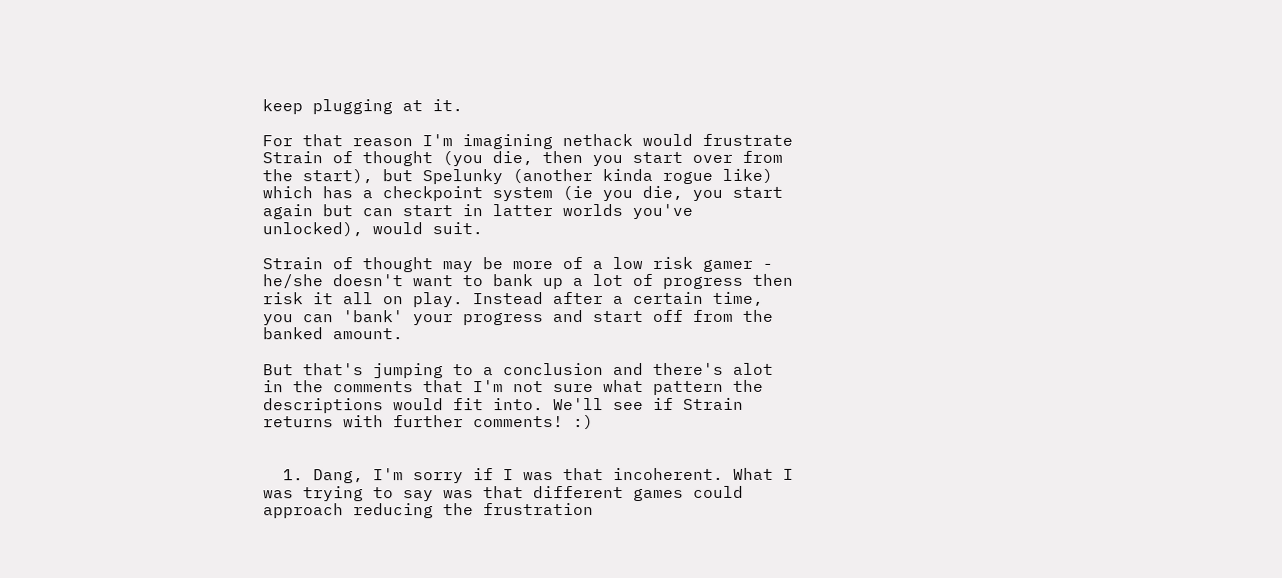keep plugging at it.

For that reason I'm imagining nethack would frustrate Strain of thought (you die, then you start over from the start), but Spelunky (another kinda rogue like) which has a checkpoint system (ie you die, you start again but can start in latter worlds you've unlocked), would suit.

Strain of thought may be more of a low risk gamer - he/she doesn't want to bank up a lot of progress then risk it all on play. Instead after a certain time, you can 'bank' your progress and start off from the banked amount.

But that's jumping to a conclusion and there's alot in the comments that I'm not sure what pattern the descriptions would fit into. We'll see if Strain returns with further comments! :)


  1. Dang, I'm sorry if I was that incoherent. What I was trying to say was that different games could approach reducing the frustration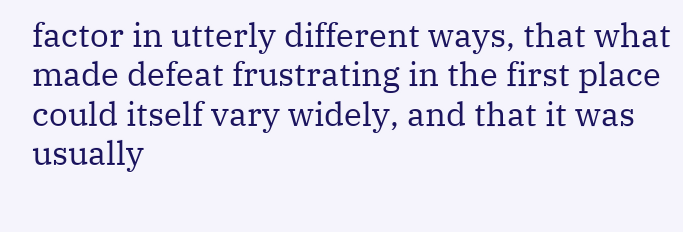factor in utterly different ways, that what made defeat frustrating in the first place could itself vary widely, and that it was usually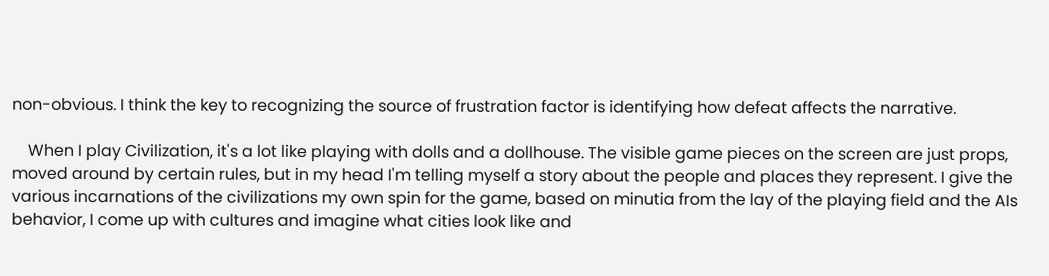non-obvious. I think the key to recognizing the source of frustration factor is identifying how defeat affects the narrative.

    When I play Civilization, it's a lot like playing with dolls and a dollhouse. The visible game pieces on the screen are just props, moved around by certain rules, but in my head I'm telling myself a story about the people and places they represent. I give the various incarnations of the civilizations my own spin for the game, based on minutia from the lay of the playing field and the AIs behavior, I come up with cultures and imagine what cities look like and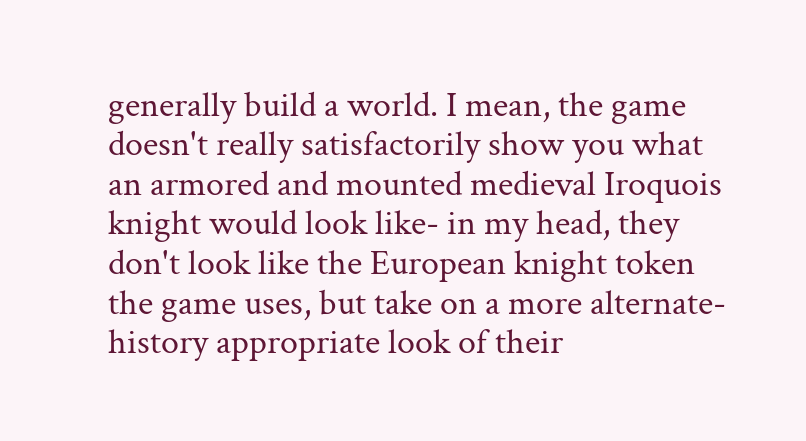generally build a world. I mean, the game doesn't really satisfactorily show you what an armored and mounted medieval Iroquois knight would look like- in my head, they don't look like the European knight token the game uses, but take on a more alternate-history appropriate look of their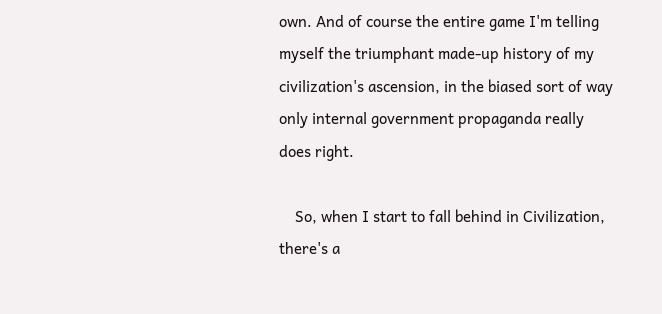own. And of course the entire game I'm telling myself the triumphant made-up history of my civilization's ascension, in the biased sort of way only internal government propaganda really does right.

    So, when I start to fall behind in Civilization, there's a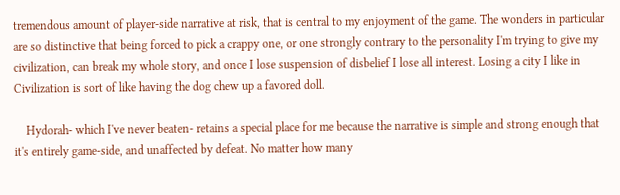tremendous amount of player-side narrative at risk, that is central to my enjoyment of the game. The wonders in particular are so distinctive that being forced to pick a crappy one, or one strongly contrary to the personality I'm trying to give my civilization, can break my whole story, and once I lose suspension of disbelief I lose all interest. Losing a city I like in Civilization is sort of like having the dog chew up a favored doll.

    Hydorah- which I've never beaten- retains a special place for me because the narrative is simple and strong enough that it's entirely game-side, and unaffected by defeat. No matter how many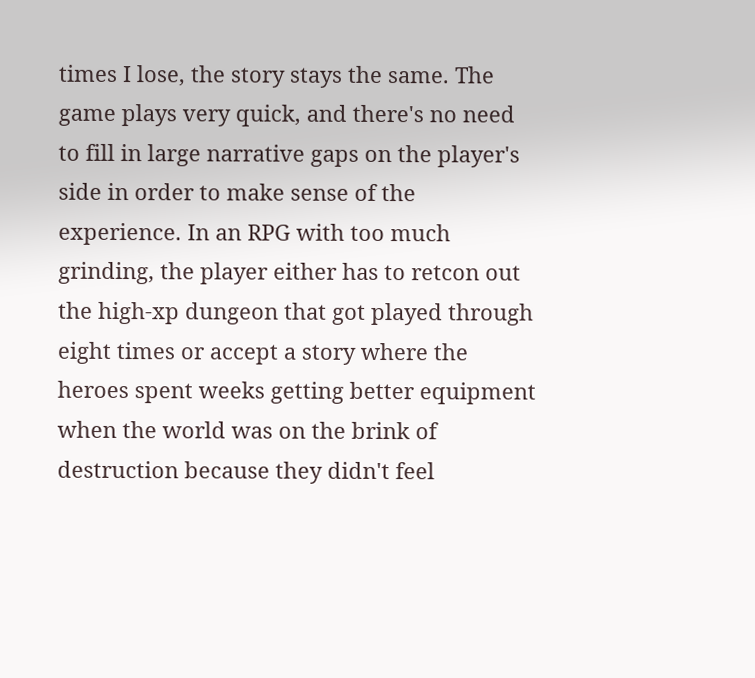times I lose, the story stays the same. The game plays very quick, and there's no need to fill in large narrative gaps on the player's side in order to make sense of the experience. In an RPG with too much grinding, the player either has to retcon out the high-xp dungeon that got played through eight times or accept a story where the heroes spent weeks getting better equipment when the world was on the brink of destruction because they didn't feel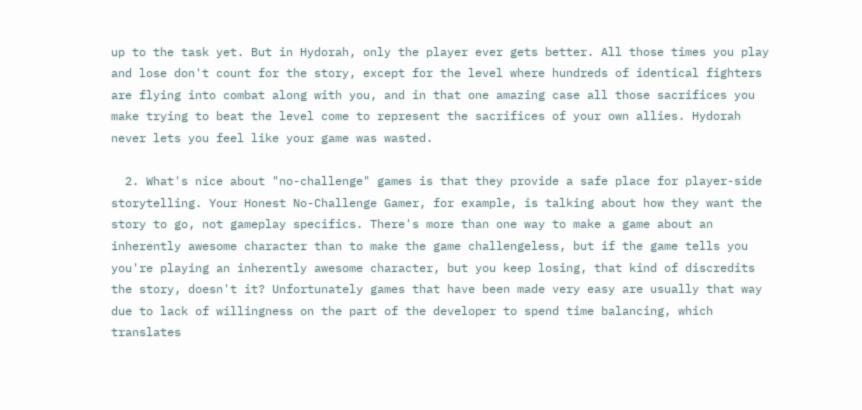up to the task yet. But in Hydorah, only the player ever gets better. All those times you play and lose don't count for the story, except for the level where hundreds of identical fighters are flying into combat along with you, and in that one amazing case all those sacrifices you make trying to beat the level come to represent the sacrifices of your own allies. Hydorah never lets you feel like your game was wasted.

  2. What's nice about "no-challenge" games is that they provide a safe place for player-side storytelling. Your Honest No-Challenge Gamer, for example, is talking about how they want the story to go, not gameplay specifics. There's more than one way to make a game about an inherently awesome character than to make the game challengeless, but if the game tells you you're playing an inherently awesome character, but you keep losing, that kind of discredits the story, doesn't it? Unfortunately games that have been made very easy are usually that way due to lack of willingness on the part of the developer to spend time balancing, which translates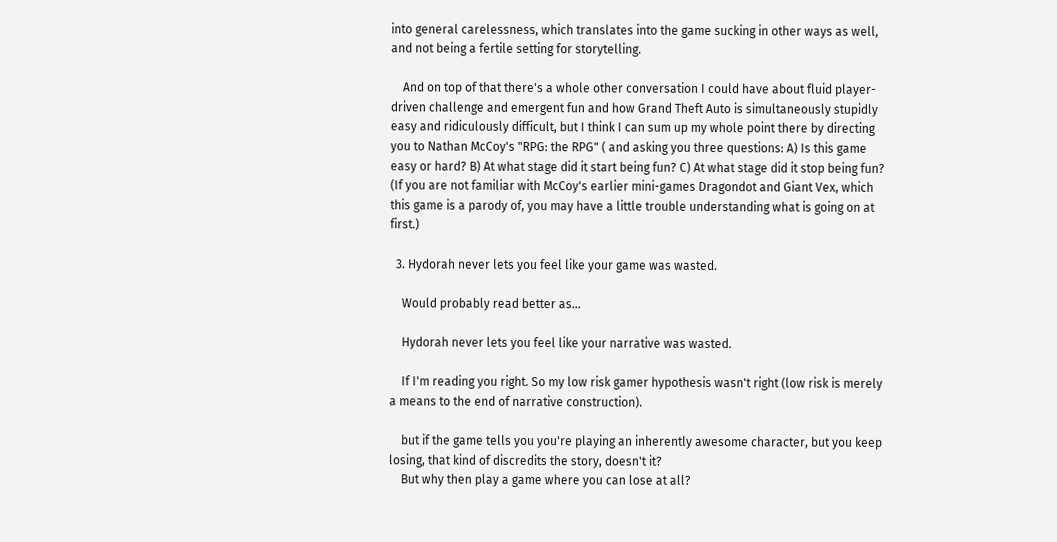into general carelessness, which translates into the game sucking in other ways as well, and not being a fertile setting for storytelling.

    And on top of that there's a whole other conversation I could have about fluid player-driven challenge and emergent fun and how Grand Theft Auto is simultaneously stupidly easy and ridiculously difficult, but I think I can sum up my whole point there by directing you to Nathan McCoy's "RPG: the RPG" ( and asking you three questions: A) Is this game easy or hard? B) At what stage did it start being fun? C) At what stage did it stop being fun? (If you are not familiar with McCoy's earlier mini-games Dragondot and Giant Vex, which this game is a parody of, you may have a little trouble understanding what is going on at first.)

  3. Hydorah never lets you feel like your game was wasted.

    Would probably read better as...

    Hydorah never lets you feel like your narrative was wasted.

    If I'm reading you right. So my low risk gamer hypothesis wasn't right (low risk is merely a means to the end of narrative construction).

    but if the game tells you you're playing an inherently awesome character, but you keep losing, that kind of discredits the story, doesn't it?
    But why then play a game where you can lose at all?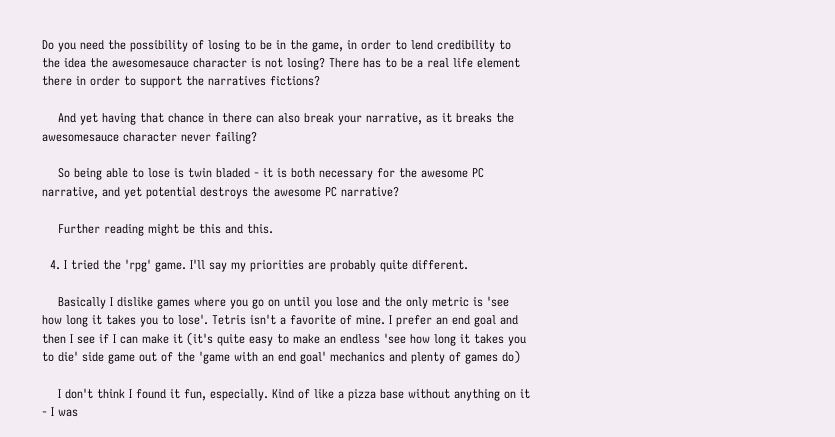Do you need the possibility of losing to be in the game, in order to lend credibility to the idea the awesomesauce character is not losing? There has to be a real life element there in order to support the narratives fictions?

    And yet having that chance in there can also break your narrative, as it breaks the awesomesauce character never failing?

    So being able to lose is twin bladed - it is both necessary for the awesome PC narrative, and yet potential destroys the awesome PC narrative?

    Further reading might be this and this.

  4. I tried the 'rpg' game. I'll say my priorities are probably quite different.

    Basically I dislike games where you go on until you lose and the only metric is 'see how long it takes you to lose'. Tetris isn't a favorite of mine. I prefer an end goal and then I see if I can make it (it's quite easy to make an endless 'see how long it takes you to die' side game out of the 'game with an end goal' mechanics and plenty of games do)

    I don't think I found it fun, especially. Kind of like a pizza base without anything on it - I was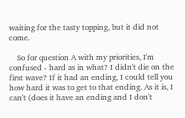waiting for the tasty topping, but it did not come.

    So for question A with my priorities, I'm confused - hard as in what? I didn't die on the first wave? If it had an ending, I could tell you how hard it was to get to that ending. As it is, I can't (does it have an ending and I don't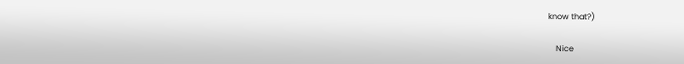know that?)

    Nice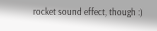rocket sound effect, though :)